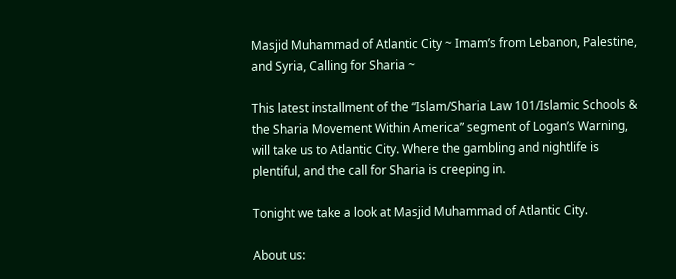Masjid Muhammad of Atlantic City ~ Imam’s from Lebanon, Palestine, and Syria, Calling for Sharia ~

This latest installment of the “Islam/Sharia Law 101/Islamic Schools & the Sharia Movement Within America” segment of Logan’s Warning, will take us to Atlantic City. Where the gambling and nightlife is plentiful, and the call for Sharia is creeping in.

Tonight we take a look at Masjid Muhammad of Atlantic City.

About us: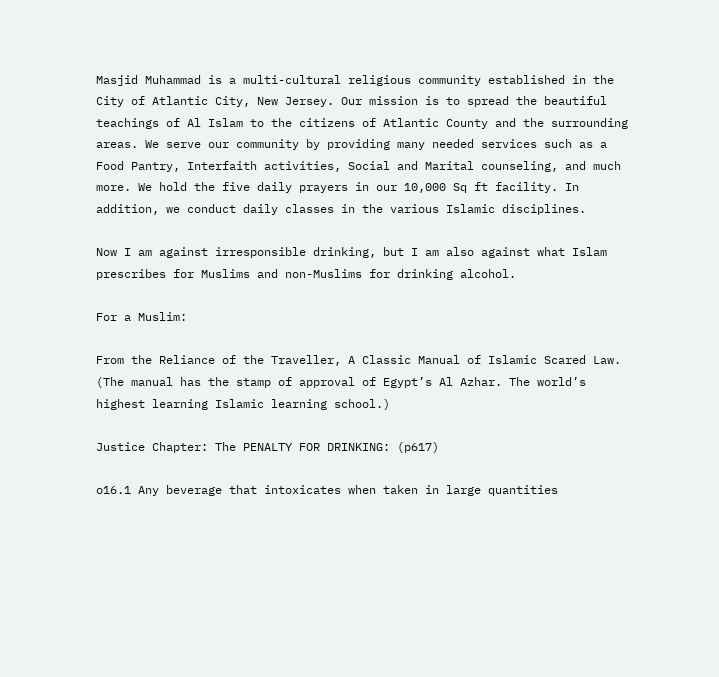Masjid Muhammad is a multi-cultural religious community established in the City of Atlantic City, New Jersey. Our mission is to spread the beautiful teachings of Al Islam to the citizens of Atlantic County and the surrounding areas. We serve our community by providing many needed services such as a Food Pantry, Interfaith activities, Social and Marital counseling, and much more. We hold the five daily prayers in our 10,000 Sq ft facility. In addition, we conduct daily classes in the various Islamic disciplines.

Now I am against irresponsible drinking, but I am also against what Islam prescribes for Muslims and non-Muslims for drinking alcohol.

For a Muslim:

From the Reliance of the Traveller, A Classic Manual of Islamic Scared Law. (The manual has the stamp of approval of Egypt’s Al Azhar. The world’s highest learning Islamic learning school.)

Justice Chapter: The PENALTY FOR DRINKING: (p617)

o16.1 Any beverage that intoxicates when taken in large quantities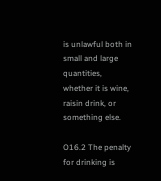is unlawful both in small and large quantities, whether it is wine, raisin drink, or something else.

O16.2 The penalty for drinking is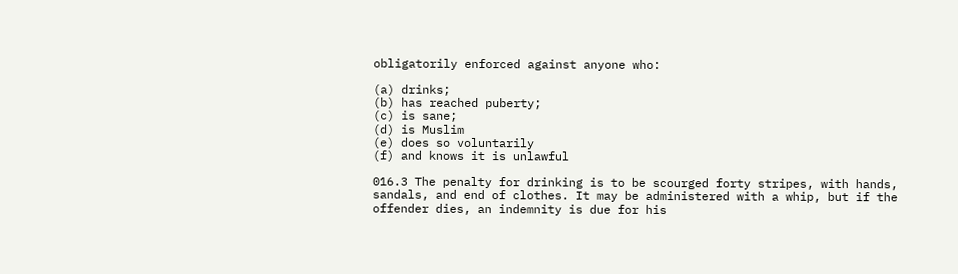obligatorily enforced against anyone who:

(a) drinks;
(b) has reached puberty;
(c) is sane;
(d) is Muslim
(e) does so voluntarily
(f) and knows it is unlawful

016.3 The penalty for drinking is to be scourged forty stripes, with hands, sandals, and end of clothes. It may be administered with a whip, but if the offender dies, an indemnity is due for his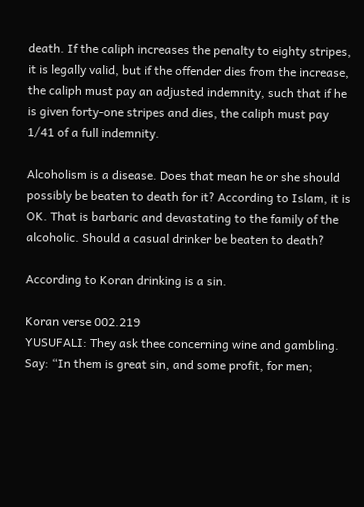death. If the caliph increases the penalty to eighty stripes, it is legally valid, but if the offender dies from the increase, the caliph must pay an adjusted indemnity, such that if he is given forty-one stripes and dies, the caliph must pay 1/41 of a full indemnity.

Alcoholism is a disease. Does that mean he or she should possibly be beaten to death for it? According to Islam, it is OK. That is barbaric and devastating to the family of the alcoholic. Should a casual drinker be beaten to death?

According to Koran drinking is a sin.

Koran verse 002.219
YUSUFALI: They ask thee concerning wine and gambling. Say: “In them is great sin, and some profit, for men;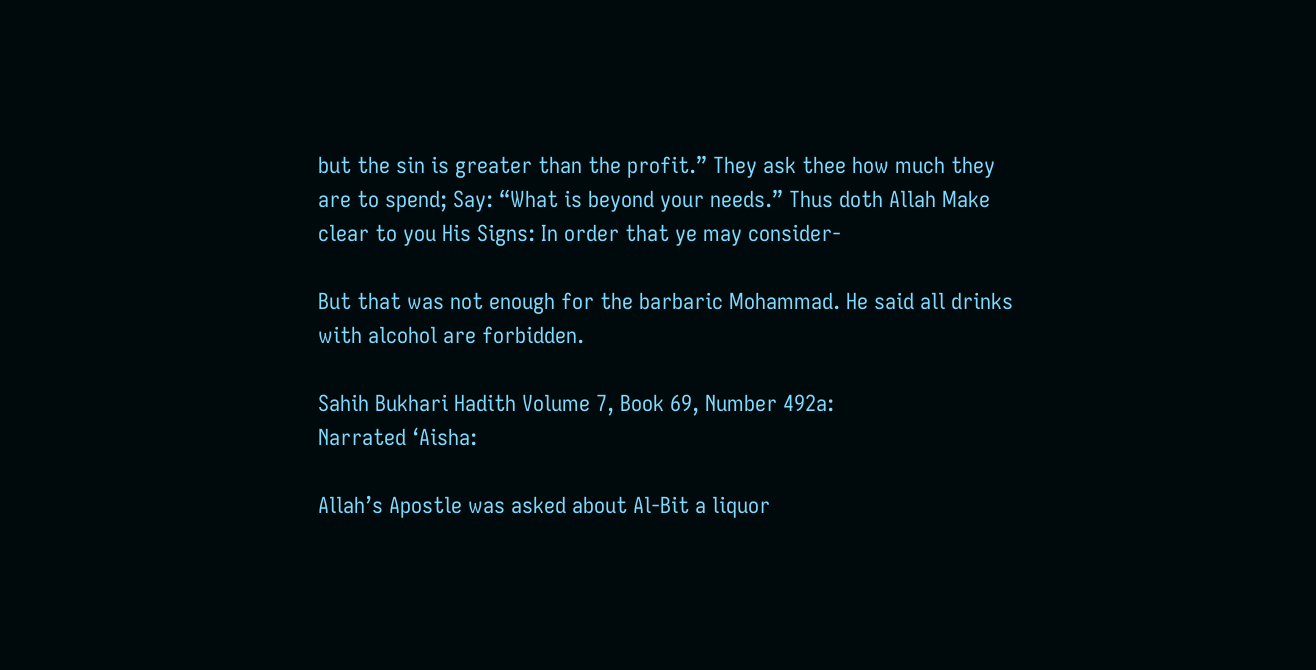but the sin is greater than the profit.” They ask thee how much they are to spend; Say: “What is beyond your needs.” Thus doth Allah Make clear to you His Signs: In order that ye may consider-

But that was not enough for the barbaric Mohammad. He said all drinks with alcohol are forbidden.

Sahih Bukhari Hadith Volume 7, Book 69, Number 492a:
Narrated ‘Aisha:

Allah’s Apostle was asked about Al-Bit a liquor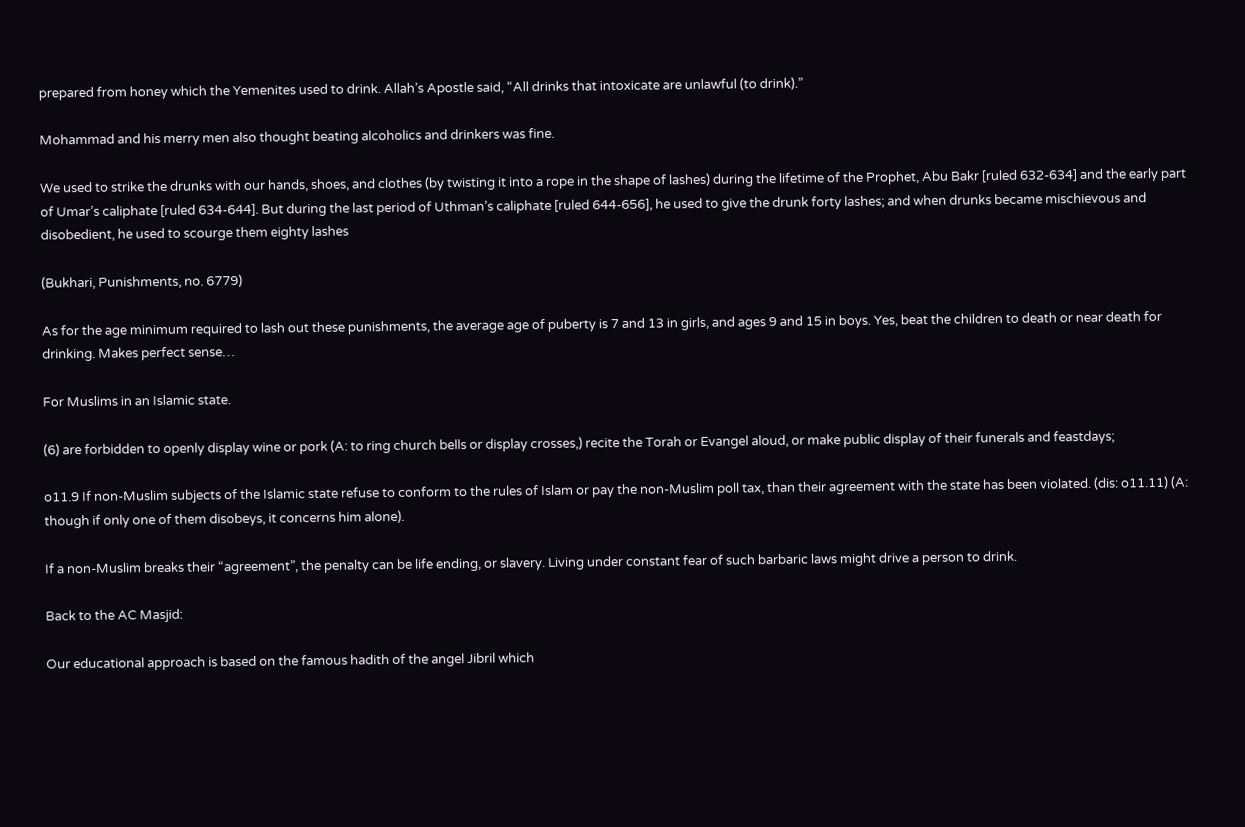prepared from honey which the Yemenites used to drink. Allah’s Apostle said, “All drinks that intoxicate are unlawful (to drink).”

Mohammad and his merry men also thought beating alcoholics and drinkers was fine.

We used to strike the drunks with our hands, shoes, and clothes (by twisting it into a rope in the shape of lashes) during the lifetime of the Prophet, Abu Bakr [ruled 632-634] and the early part of Umar’s caliphate [ruled 634-644]. But during the last period of Uthman’s caliphate [ruled 644-656], he used to give the drunk forty lashes; and when drunks became mischievous and disobedient, he used to scourge them eighty lashes

(Bukhari, Punishments, no. 6779)

As for the age minimum required to lash out these punishments, the average age of puberty is 7 and 13 in girls, and ages 9 and 15 in boys. Yes, beat the children to death or near death for drinking. Makes perfect sense…

For Muslims in an Islamic state.

(6) are forbidden to openly display wine or pork (A: to ring church bells or display crosses,) recite the Torah or Evangel aloud, or make public display of their funerals and feastdays;

o11.9 If non-Muslim subjects of the Islamic state refuse to conform to the rules of Islam or pay the non-Muslim poll tax, than their agreement with the state has been violated. (dis: o11.11) (A: though if only one of them disobeys, it concerns him alone).

If a non-Muslim breaks their “agreement”, the penalty can be life ending, or slavery. Living under constant fear of such barbaric laws might drive a person to drink.

Back to the AC Masjid:

Our educational approach is based on the famous hadith of the angel Jibril which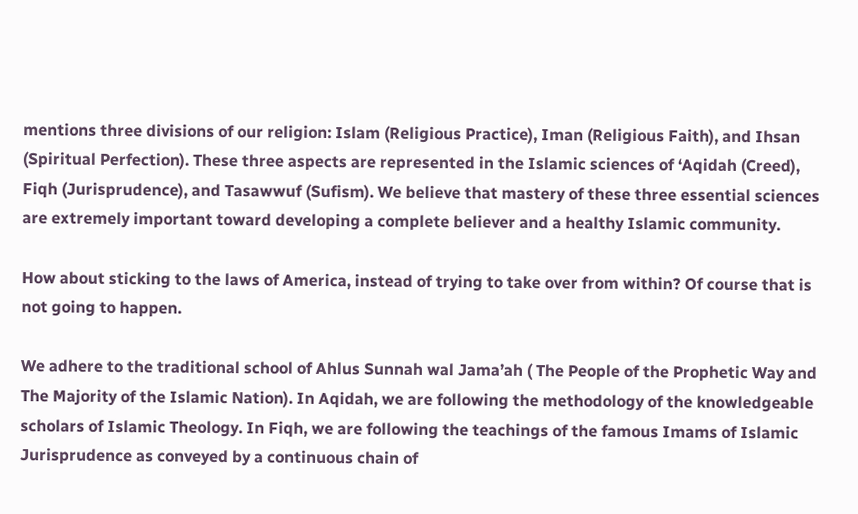mentions three divisions of our religion: Islam (Religious Practice), Iman (Religious Faith), and Ihsan (Spiritual Perfection). These three aspects are represented in the Islamic sciences of ‘Aqidah (Creed), Fiqh (Jurisprudence), and Tasawwuf (Sufism). We believe that mastery of these three essential sciences are extremely important toward developing a complete believer and a healthy Islamic community.

How about sticking to the laws of America, instead of trying to take over from within? Of course that is not going to happen.

We adhere to the traditional school of Ahlus Sunnah wal Jama’ah ( The People of the Prophetic Way and The Majority of the Islamic Nation). In Aqidah, we are following the methodology of the knowledgeable scholars of Islamic Theology. In Fiqh, we are following the teachings of the famous Imams of Islamic Jurisprudence as conveyed by a continuous chain of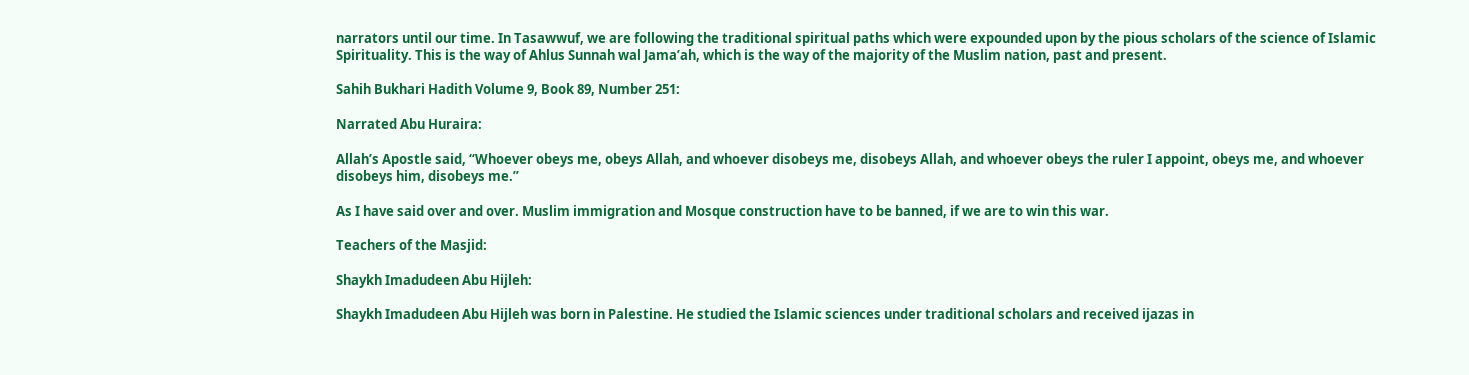narrators until our time. In Tasawwuf, we are following the traditional spiritual paths which were expounded upon by the pious scholars of the science of Islamic Spirituality. This is the way of Ahlus Sunnah wal Jama’ah, which is the way of the majority of the Muslim nation, past and present.

Sahih Bukhari Hadith Volume 9, Book 89, Number 251:

Narrated Abu Huraira:

Allah’s Apostle said, “Whoever obeys me, obeys Allah, and whoever disobeys me, disobeys Allah, and whoever obeys the ruler I appoint, obeys me, and whoever disobeys him, disobeys me.”

As I have said over and over. Muslim immigration and Mosque construction have to be banned, if we are to win this war.

Teachers of the Masjid:

Shaykh Imadudeen Abu Hijleh:

Shaykh Imadudeen Abu Hijleh was born in Palestine. He studied the Islamic sciences under traditional scholars and received ijazas in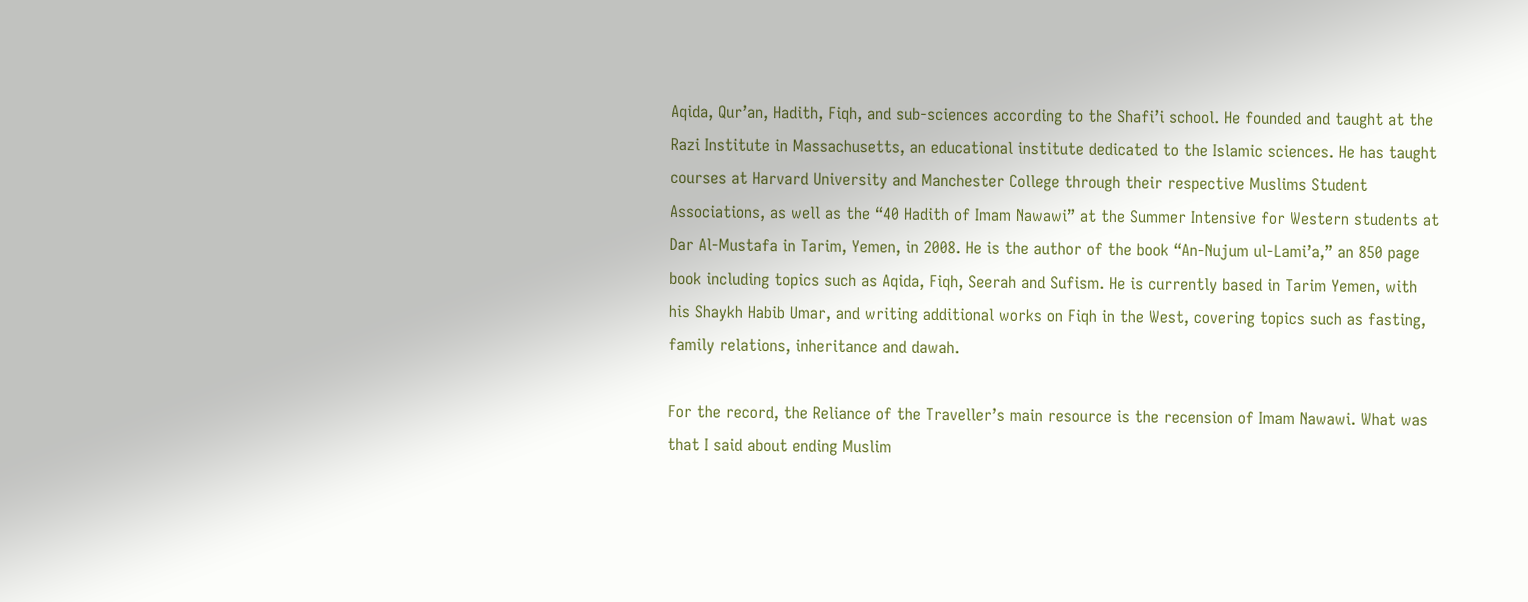Aqida, Qur’an, Hadith, Fiqh, and sub-sciences according to the Shafi’i school. He founded and taught at the Razi Institute in Massachusetts, an educational institute dedicated to the Islamic sciences. He has taught courses at Harvard University and Manchester College through their respective Muslims Student Associations, as well as the “40 Hadith of Imam Nawawi” at the Summer Intensive for Western students at Dar Al-Mustafa in Tarim, Yemen, in 2008. He is the author of the book “An-Nujum ul-Lami’a,” an 850 page book including topics such as Aqida, Fiqh, Seerah and Sufism. He is currently based in Tarim Yemen, with his Shaykh Habib Umar, and writing additional works on Fiqh in the West, covering topics such as fasting, family relations, inheritance and dawah.

For the record, the Reliance of the Traveller’s main resource is the recension of Imam Nawawi. What was that I said about ending Muslim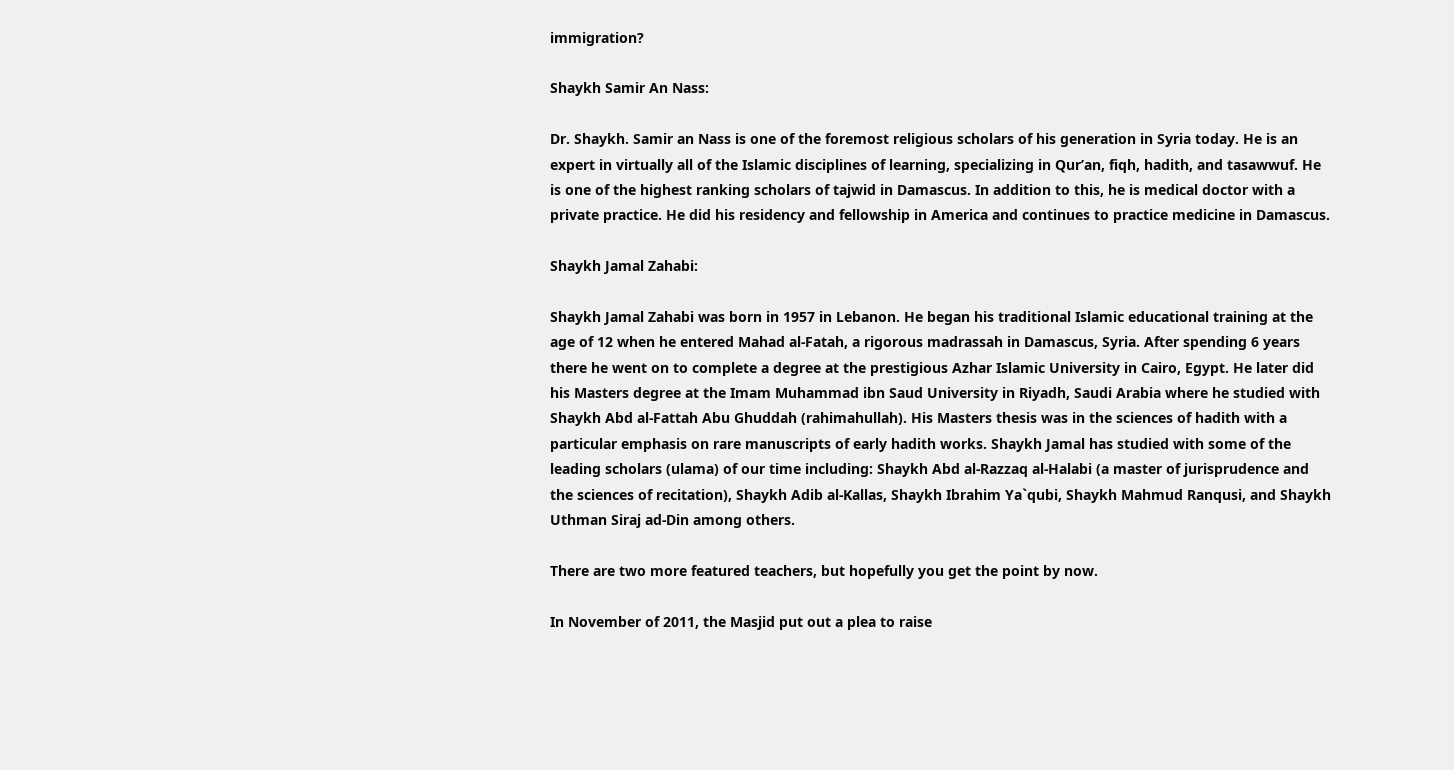immigration?

Shaykh Samir An Nass:

Dr. Shaykh. Samir an Nass is one of the foremost religious scholars of his generation in Syria today. He is an expert in virtually all of the Islamic disciplines of learning, specializing in Qur’an, fiqh, hadith, and tasawwuf. He is one of the highest ranking scholars of tajwid in Damascus. In addition to this, he is medical doctor with a private practice. He did his residency and fellowship in America and continues to practice medicine in Damascus.

Shaykh Jamal Zahabi:

Shaykh Jamal Zahabi was born in 1957 in Lebanon. He began his traditional Islamic educational training at the age of 12 when he entered Mahad al-Fatah, a rigorous madrassah in Damascus, Syria. After spending 6 years there he went on to complete a degree at the prestigious Azhar Islamic University in Cairo, Egypt. He later did his Masters degree at the Imam Muhammad ibn Saud University in Riyadh, Saudi Arabia where he studied with Shaykh Abd al-Fattah Abu Ghuddah (rahimahullah). His Masters thesis was in the sciences of hadith with a particular emphasis on rare manuscripts of early hadith works. Shaykh Jamal has studied with some of the leading scholars (ulama) of our time including: Shaykh Abd al-Razzaq al-Halabi (a master of jurisprudence and the sciences of recitation), Shaykh Adib al-Kallas, Shaykh Ibrahim Ya`qubi, Shaykh Mahmud Ranqusi, and Shaykh Uthman Siraj ad-Din among others.

There are two more featured teachers, but hopefully you get the point by now.

In November of 2011, the Masjid put out a plea to raise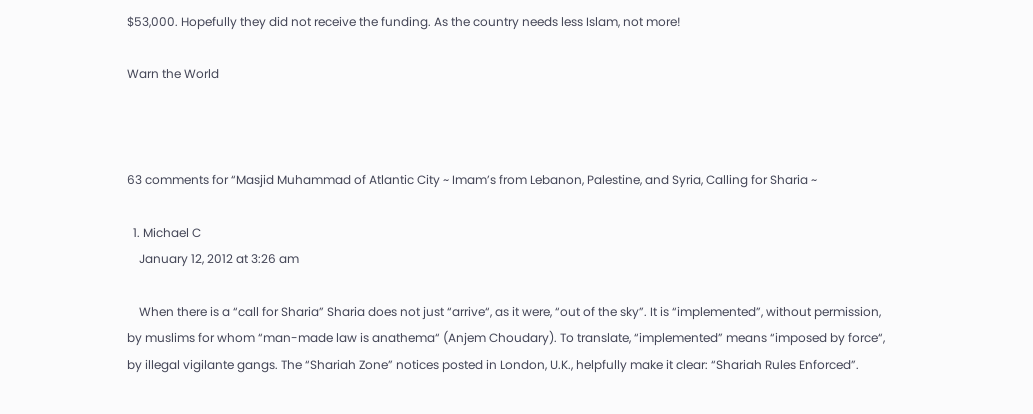$53,000. Hopefully they did not receive the funding. As the country needs less Islam, not more!

Warn the World



63 comments for “Masjid Muhammad of Atlantic City ~ Imam’s from Lebanon, Palestine, and Syria, Calling for Sharia ~

  1. Michael C
    January 12, 2012 at 3:26 am

    When there is a “call for Sharia” Sharia does not just “arrive“, as it were, “out of the sky”. It is “implemented”, without permission, by muslims for whom “man-made law is anathema“ (Anjem Choudary). To translate, “implemented” means “imposed by force“, by illegal vigilante gangs. The “Shariah Zone” notices posted in London, U.K., helpfully make it clear: “Shariah Rules Enforced”.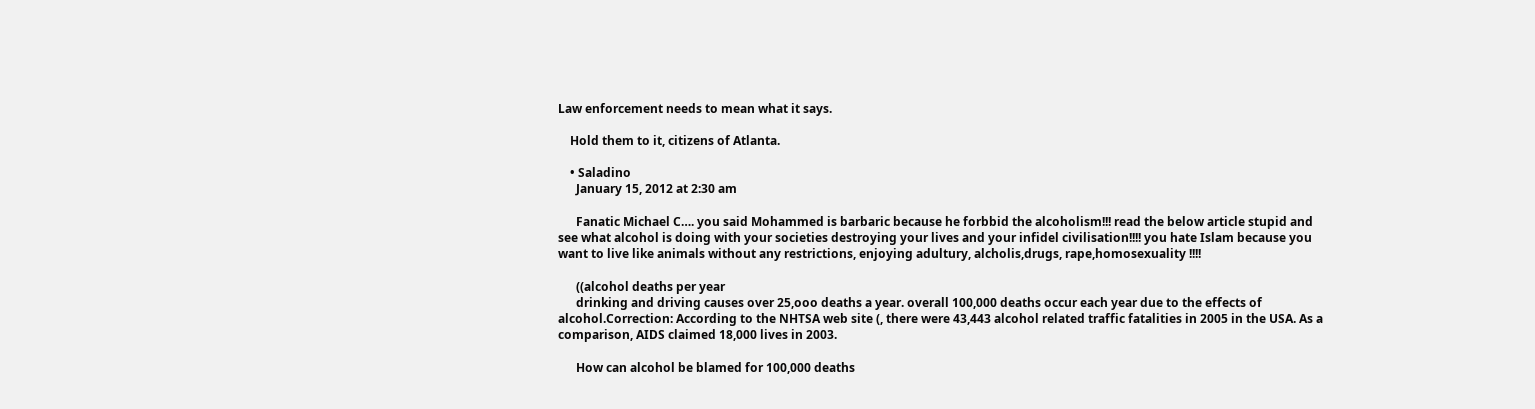Law enforcement needs to mean what it says.

    Hold them to it, citizens of Atlanta.

    • Saladino
      January 15, 2012 at 2:30 am

      Fanatic Michael C…. you said Mohammed is barbaric because he forbbid the alcoholism!!! read the below article stupid and see what alcohol is doing with your societies destroying your lives and your infidel civilisation!!!! you hate Islam because you want to live like animals without any restrictions, enjoying adultury, alcholis,drugs, rape,homosexuality !!!!

      ((alcohol deaths per year
      drinking and driving causes over 25,ooo deaths a year. overall 100,000 deaths occur each year due to the effects of alcohol.Correction: According to the NHTSA web site (, there were 43,443 alcohol related traffic fatalities in 2005 in the USA. As a comparison, AIDS claimed 18,000 lives in 2003.

      How can alcohol be blamed for 100,000 deaths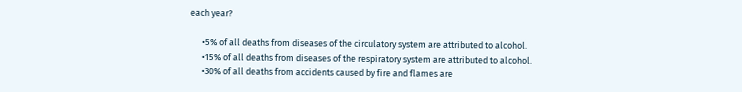each year?

      •5% of all deaths from diseases of the circulatory system are attributed to alcohol.
      •15% of all deaths from diseases of the respiratory system are attributed to alcohol.
      •30% of all deaths from accidents caused by fire and flames are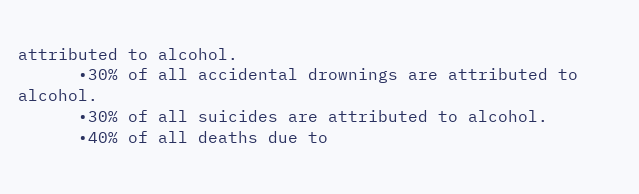attributed to alcohol.
      •30% of all accidental drownings are attributed to alcohol.
      •30% of all suicides are attributed to alcohol.
      •40% of all deaths due to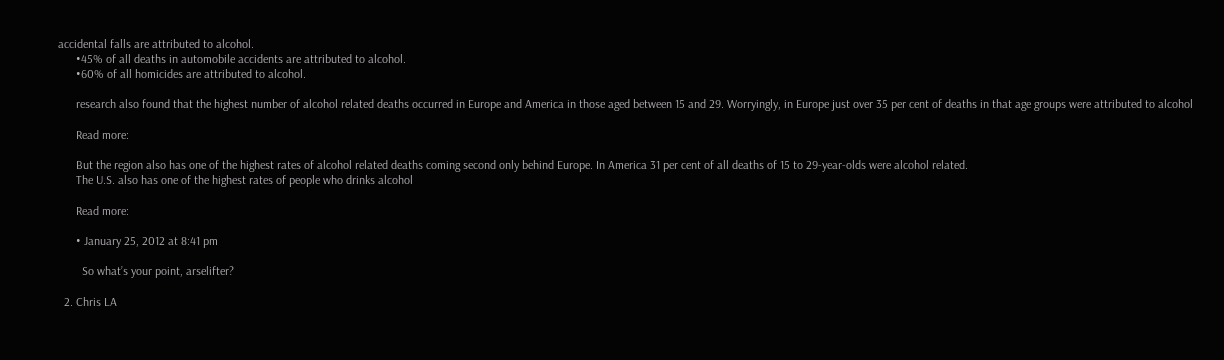accidental falls are attributed to alcohol.
      •45% of all deaths in automobile accidents are attributed to alcohol.
      •60% of all homicides are attributed to alcohol.

      research also found that the highest number of alcohol related deaths occurred in Europe and America in those aged between 15 and 29. Worryingly, in Europe just over 35 per cent of deaths in that age groups were attributed to alcohol

      Read more:

      But the region also has one of the highest rates of alcohol related deaths coming second only behind Europe. In America 31 per cent of all deaths of 15 to 29-year-olds were alcohol related.
      The U.S. also has one of the highest rates of people who drinks alcohol

      Read more:

      • January 25, 2012 at 8:41 pm

        So what’s your point, arselifter?

  2. Chris LA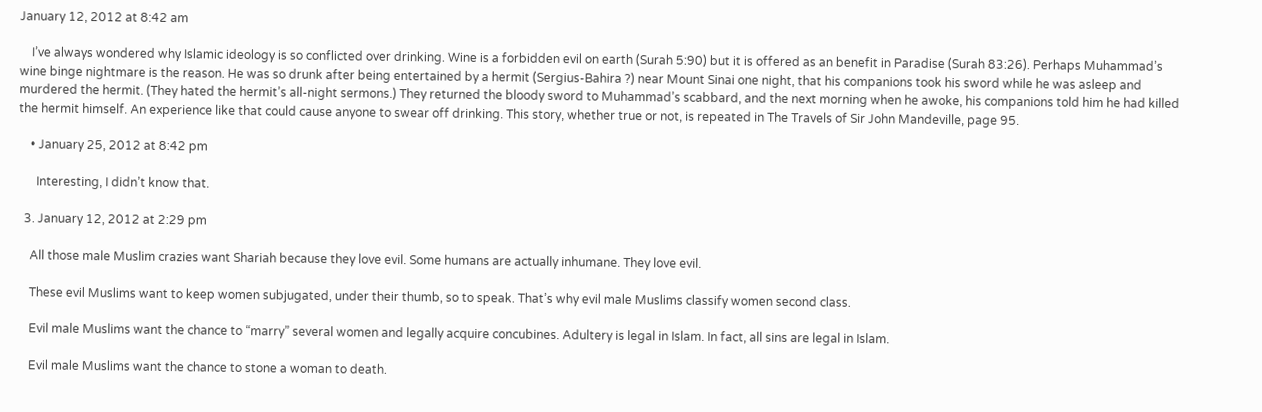January 12, 2012 at 8:42 am

    I’ve always wondered why Islamic ideology is so conflicted over drinking. Wine is a forbidden evil on earth (Surah 5:90) but it is offered as an benefit in Paradise (Surah 83:26). Perhaps Muhammad’s wine binge nightmare is the reason. He was so drunk after being entertained by a hermit (Sergius-Bahira ?) near Mount Sinai one night, that his companions took his sword while he was asleep and murdered the hermit. (They hated the hermit’s all-night sermons.) They returned the bloody sword to Muhammad’s scabbard, and the next morning when he awoke, his companions told him he had killed the hermit himself. An experience like that could cause anyone to swear off drinking. This story, whether true or not, is repeated in The Travels of Sir John Mandeville, page 95.

    • January 25, 2012 at 8:42 pm

      Interesting, I didn’t know that.

  3. January 12, 2012 at 2:29 pm

    All those male Muslim crazies want Shariah because they love evil. Some humans are actually inhumane. They love evil.

    These evil Muslims want to keep women subjugated, under their thumb, so to speak. That’s why evil male Muslims classify women second class.

    Evil male Muslims want the chance to “marry” several women and legally acquire concubines. Adultery is legal in Islam. In fact, all sins are legal in Islam.

    Evil male Muslims want the chance to stone a woman to death.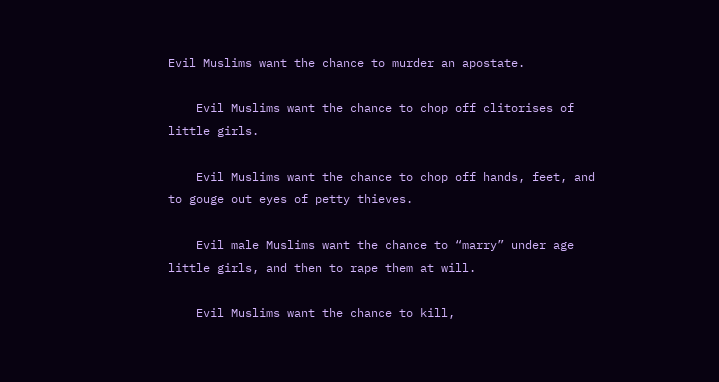Evil Muslims want the chance to murder an apostate.

    Evil Muslims want the chance to chop off clitorises of little girls.

    Evil Muslims want the chance to chop off hands, feet, and to gouge out eyes of petty thieves.

    Evil male Muslims want the chance to “marry” under age little girls, and then to rape them at will.

    Evil Muslims want the chance to kill,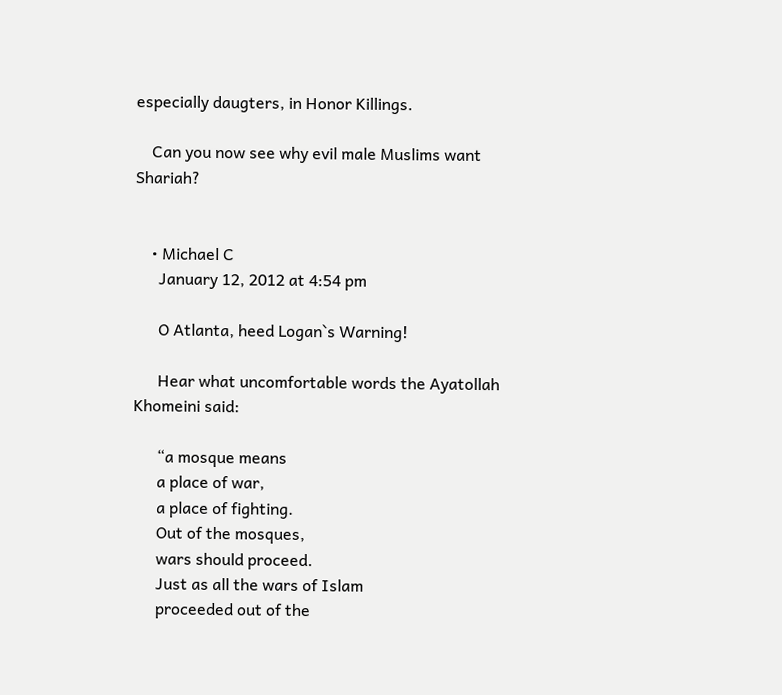especially daugters, in Honor Killings.

    Can you now see why evil male Muslims want Shariah?


    • Michael C
      January 12, 2012 at 4:54 pm

      O Atlanta, heed Logan`s Warning!

      Hear what uncomfortable words the Ayatollah Khomeini said:

      “a mosque means
      a place of war,
      a place of fighting.
      Out of the mosques,
      wars should proceed.
      Just as all the wars of Islam
      proceeded out of the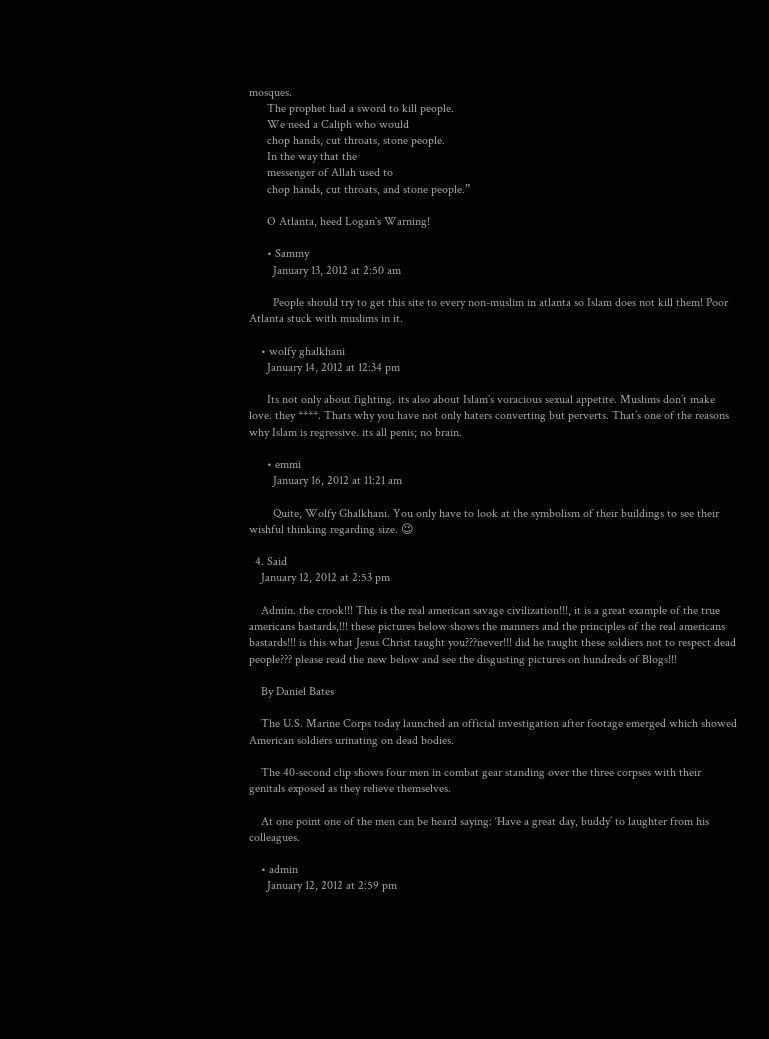mosques.
      The prophet had a sword to kill people.
      We need a Caliph who would
      chop hands, cut throats, stone people.
      In the way that the
      messenger of Allah used to
      chop hands, cut throats, and stone people.”

      O Atlanta, heed Logan`s Warning!

      • Sammy
        January 13, 2012 at 2:50 am

        People should try to get this site to every non-muslim in atlanta so Islam does not kill them! Poor Atlanta stuck with muslims in it.

    • wolfy ghalkhani
      January 14, 2012 at 12:34 pm

      Its not only about fighting. its also about Islam’s voracious sexual appetite. Muslims don’t make love. they ****. Thats why you have not only haters converting but perverts. That’s one of the reasons why Islam is regressive. its all penis; no brain.

      • emmi
        January 16, 2012 at 11:21 am

        Quite, Wolfy Ghalkhani. You only have to look at the symbolism of their buildings to see their wishful thinking regarding size. 😉

  4. Said
    January 12, 2012 at 2:53 pm

    Admin. the crook!!! This is the real american savage civilization!!!, it is a great example of the true americans bastards,!!! these pictures below shows the manners and the principles of the real americans bastards!!! is this what Jesus Christ taught you???never!!! did he taught these soldiers not to respect dead people??? please read the new below and see the disgusting pictures on hundreds of Blogs!!!

    By Daniel Bates

    The U.S. Marine Corps today launched an official investigation after footage emerged which showed American soldiers urinating on dead bodies.

    The 40-second clip shows four men in combat gear standing over the three corpses with their genitals exposed as they relieve themselves.

    At one point one of the men can be heard saying: ‘Have a great day, buddy’ to laughter from his colleagues.

    • admin
      January 12, 2012 at 2:59 pm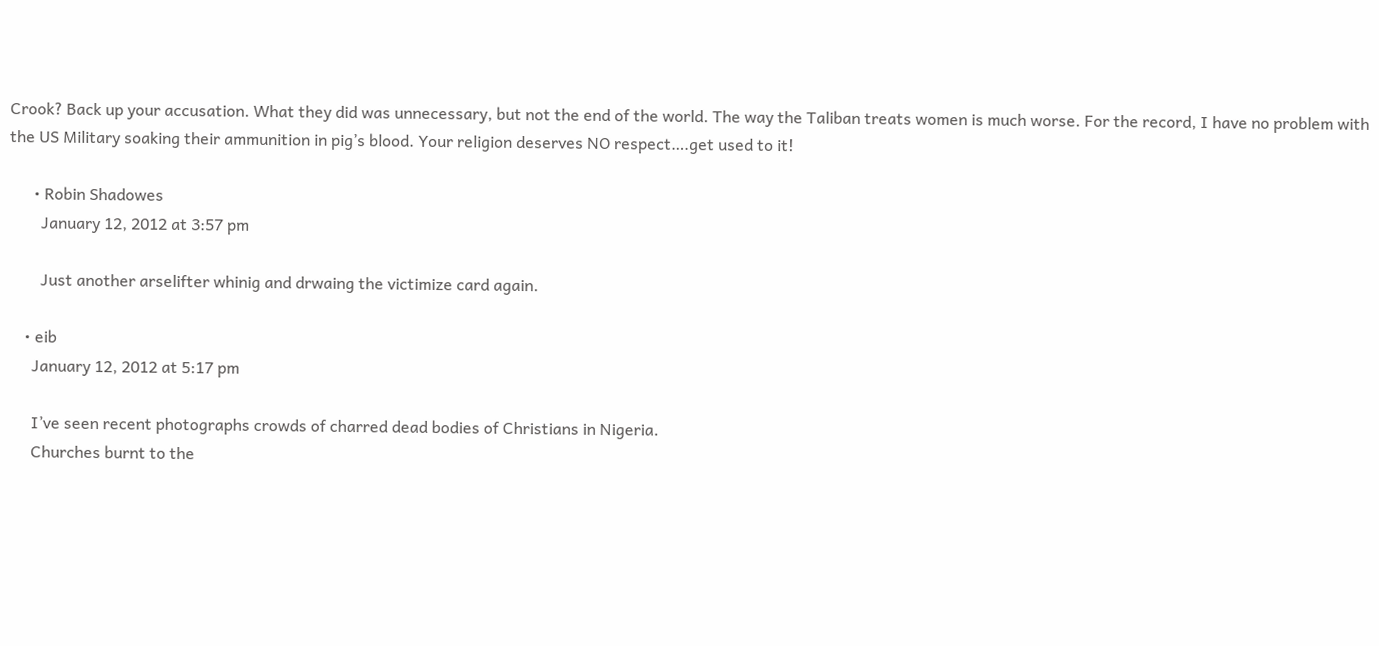Crook? Back up your accusation. What they did was unnecessary, but not the end of the world. The way the Taliban treats women is much worse. For the record, I have no problem with the US Military soaking their ammunition in pig’s blood. Your religion deserves NO respect….get used to it!

      • Robin Shadowes
        January 12, 2012 at 3:57 pm

        Just another arselifter whinig and drwaing the victimize card again.

    • eib
      January 12, 2012 at 5:17 pm

      I’ve seen recent photographs crowds of charred dead bodies of Christians in Nigeria.
      Churches burnt to the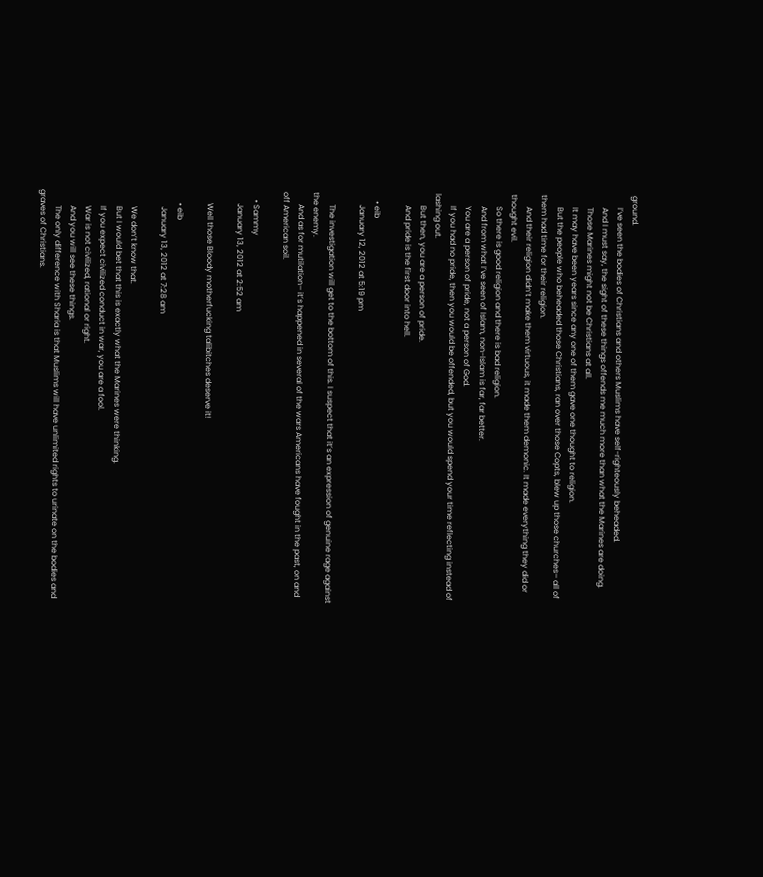ground.
      I’ve seen the bodies of Christians and others Muslims have self-righteously beheaded.
      And I must say, the sight of these things offends me much more than what the Marines are doing.
      Those Marines might not be Christians at all.
      It may have been years since any one of them gave one thought to religion.
      But the people who beheaded those Christians, ran over those Copts, blew up those churches– all of them had time for their religion.
      And their religion didn’t make them virtuous, it made them demonic. It made everything they did or thought evil.
      So there is good religion and there is bad religion.
      And from what I’ve seen of Islam, non-Islam is far, far better.
      You are a person of pride, not a person of God.
      If you had no pride, then you would be offended, but you would spend your time reflecting instead of lashing out.
      But then, you are a person of pride.
      And pride is the first door into hell.

    • eib
      January 12, 2012 at 5:19 pm

      The investigation will get to the bottom of this. I suspect that it’s an expression of genuine rage against the enemy.
      And as for mutilation– it’s happened in several of the wars Americans have fought in the past, on and off American soil.

    • Sammy
      January 13, 2012 at 2:52 am

      Well those Bloody motherfucking talibitches deserve it!

      • eib
        January 13, 2012 at 7:28 am

        We don’t know that.
        But I would bet that this is exactly what the Marines were thinking.
        If you expect civilized conduct in war, you are a fool.
        War is not civilized, rational or right.
        And you will see these things.
        The only difference with Sharia is that Muslims will have unlimited rights to urinate on the bodies and graves of Christians.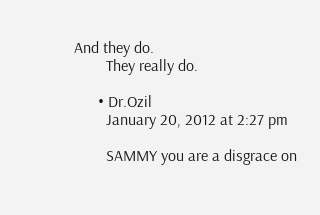And they do.
        They really do.

      • Dr.Ozil
        January 20, 2012 at 2:27 pm

        SAMMY you are a disgrace on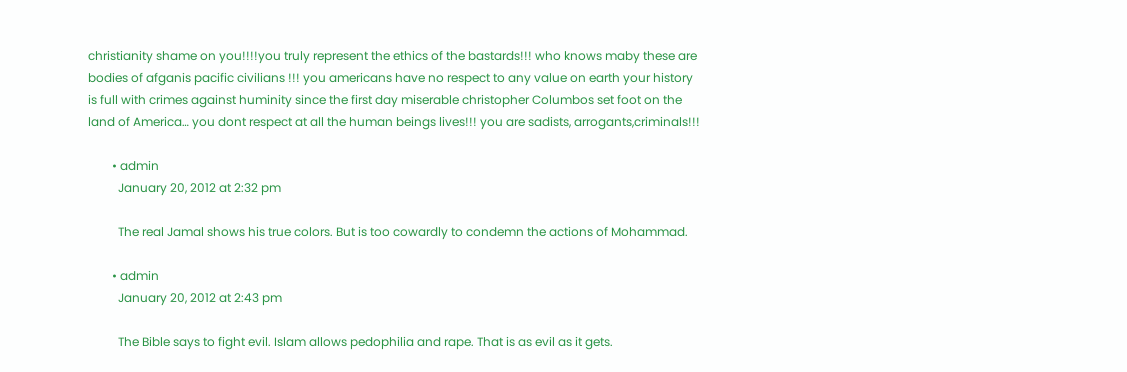christianity shame on you!!!!you truly represent the ethics of the bastards!!! who knows maby these are bodies of afganis pacific civilians !!! you americans have no respect to any value on earth your history is full with crimes against huminity since the first day miserable christopher Columbos set foot on the land of America… you dont respect at all the human beings lives!!! you are sadists, arrogants,criminals!!!

        • admin
          January 20, 2012 at 2:32 pm

          The real Jamal shows his true colors. But is too cowardly to condemn the actions of Mohammad.

        • admin
          January 20, 2012 at 2:43 pm

          The Bible says to fight evil. Islam allows pedophilia and rape. That is as evil as it gets.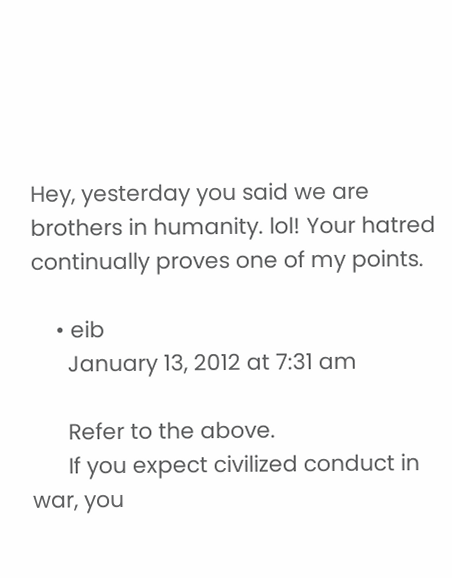Hey, yesterday you said we are brothers in humanity. lol! Your hatred continually proves one of my points.

    • eib
      January 13, 2012 at 7:31 am

      Refer to the above.
      If you expect civilized conduct in war, you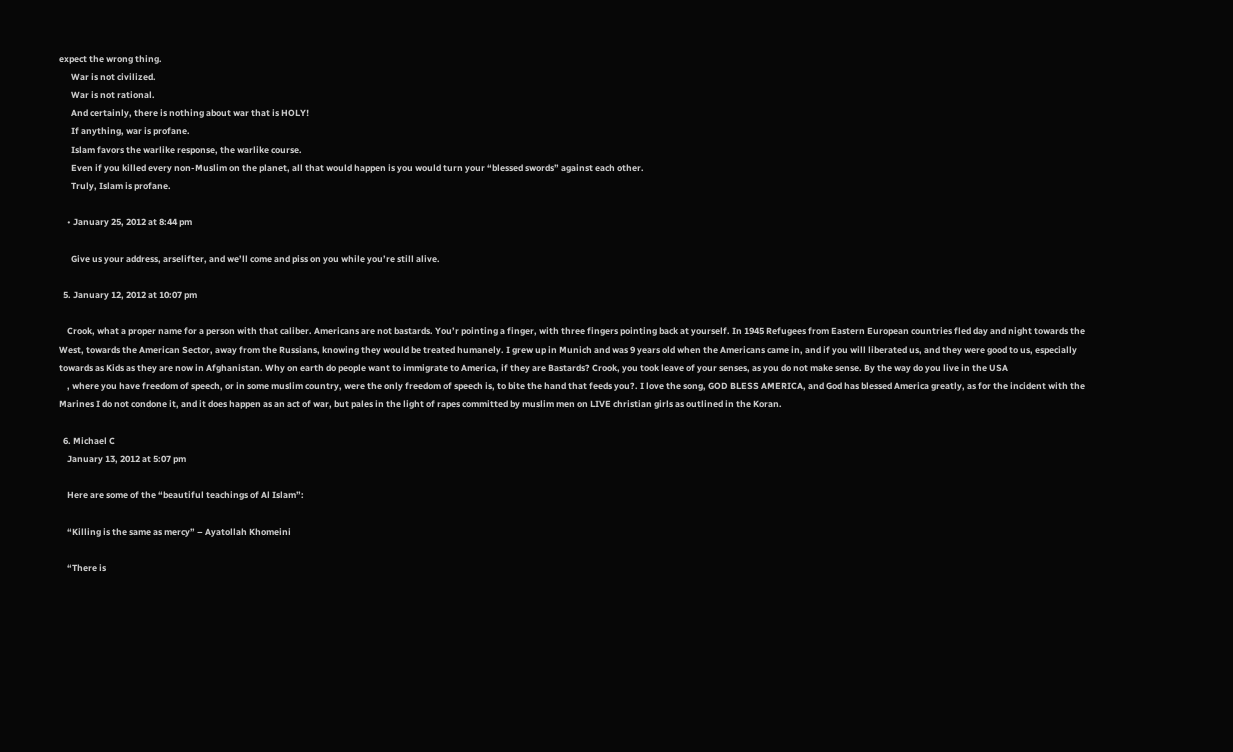expect the wrong thing.
      War is not civilized.
      War is not rational.
      And certainly, there is nothing about war that is HOLY!
      If anything, war is profane.
      Islam favors the warlike response, the warlike course.
      Even if you killed every non-Muslim on the planet, all that would happen is you would turn your “blessed swords” against each other.
      Truly, Islam is profane.

    • January 25, 2012 at 8:44 pm

      Give us your address, arselifter, and we’ll come and piss on you while you’re still alive.

  5. January 12, 2012 at 10:07 pm

    Crook, what a proper name for a person with that caliber. Americans are not bastards. You’r pointing a finger, with three fingers pointing back at yourself. In 1945 Refugees from Eastern European countries fled day and night towards the West, towards the American Sector, away from the Russians, knowing they would be treated humanely. I grew up in Munich and was 9 years old when the Americans came in, and if you will liberated us, and they were good to us, especially towards as Kids as they are now in Afghanistan. Why on earth do people want to immigrate to America, if they are Bastards? Crook, you took leave of your senses, as you do not make sense. By the way do you live in the USA
    , where you have freedom of speech, or in some muslim country, were the only freedom of speech is, to bite the hand that feeds you?. I love the song, GOD BLESS AMERICA, and God has blessed America greatly, as for the incident with the Marines I do not condone it, and it does happen as an act of war, but pales in the light of rapes committed by muslim men on LIVE christian girls as outlined in the Koran.

  6. Michael C
    January 13, 2012 at 5:07 pm

    Here are some of the “beautiful teachings of Al Islam”:

    “Killing is the same as mercy” – Ayatollah Khomeini

    “There is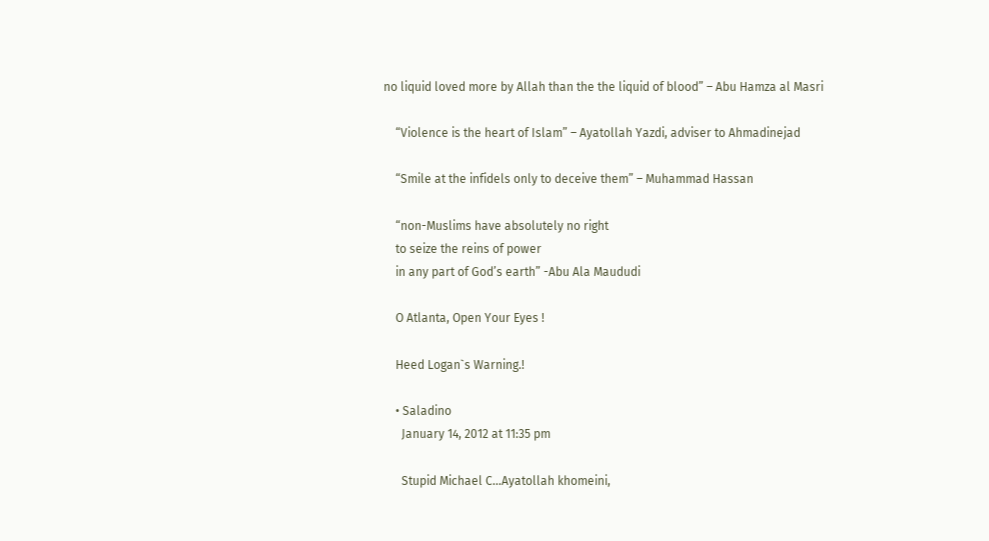no liquid loved more by Allah than the the liquid of blood” – Abu Hamza al Masri

    “Violence is the heart of Islam” – Ayatollah Yazdi, adviser to Ahmadinejad

    “Smile at the infidels only to deceive them” – Muhammad Hassan

    “non-Muslims have absolutely no right
    to seize the reins of power
    in any part of God’s earth” -Abu Ala Maududi

    O Atlanta, Open Your Eyes !

    Heed Logan`s Warning.!

    • Saladino
      January 14, 2012 at 11:35 pm

      Stupid Michael C…Ayatollah khomeini,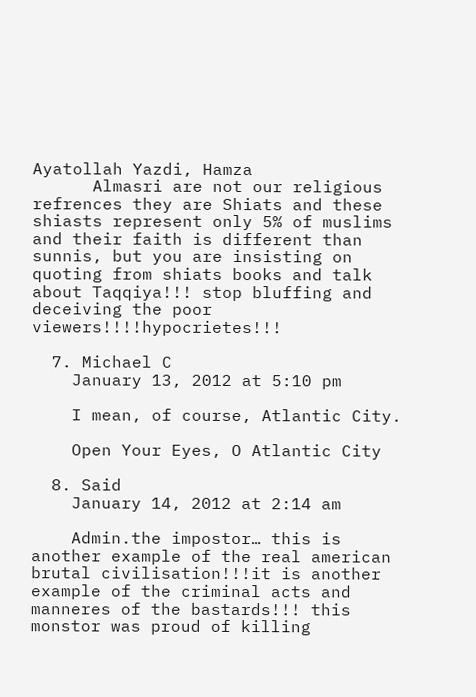Ayatollah Yazdi, Hamza
      Almasri are not our religious refrences they are Shiats and these shiasts represent only 5% of muslims and their faith is different than sunnis, but you are insisting on quoting from shiats books and talk about Taqqiya!!! stop bluffing and deceiving the poor viewers!!!!hypocrietes!!!

  7. Michael C
    January 13, 2012 at 5:10 pm

    I mean, of course, Atlantic City.

    Open Your Eyes, O Atlantic City

  8. Said
    January 14, 2012 at 2:14 am

    Admin.the impostor… this is another example of the real american brutal civilisation!!!it is another example of the criminal acts and manneres of the bastards!!! this monstor was proud of killing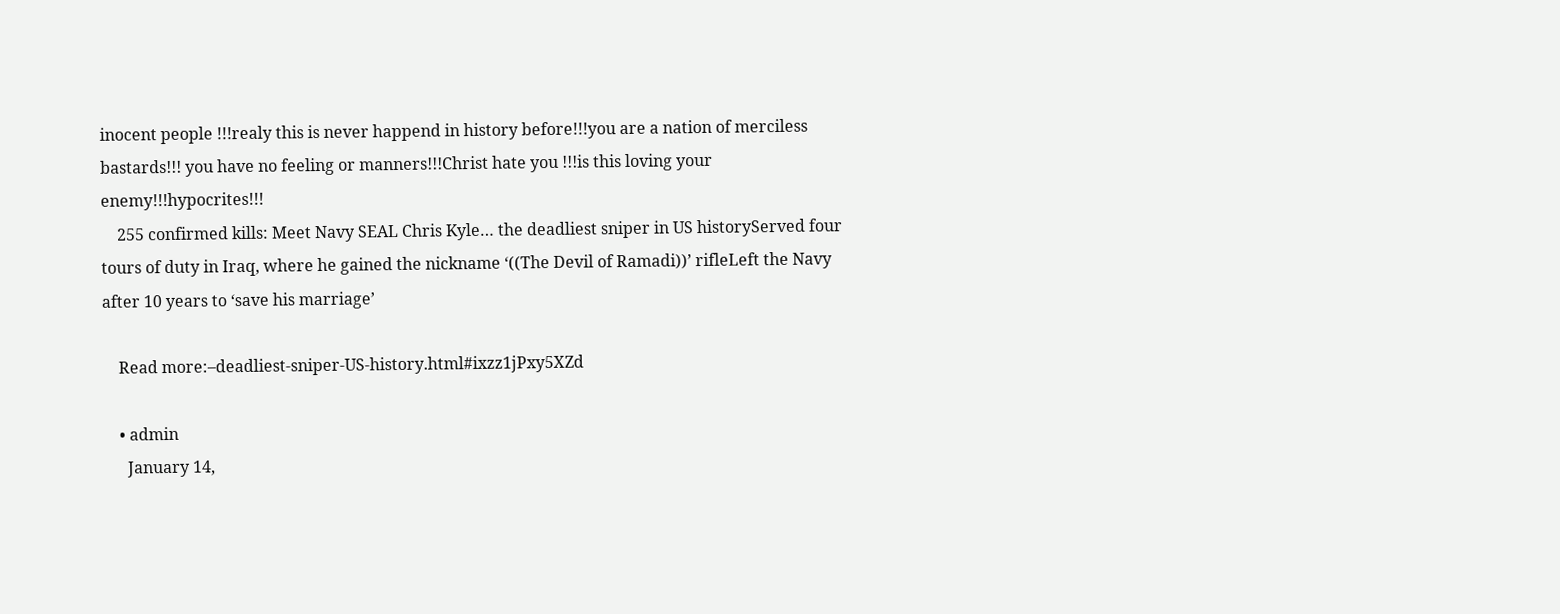inocent people !!!realy this is never happend in history before!!!you are a nation of merciless bastards!!! you have no feeling or manners!!!Christ hate you !!!is this loving your enemy!!!hypocrites!!!
    255 confirmed kills: Meet Navy SEAL Chris Kyle… the deadliest sniper in US historyServed four tours of duty in Iraq, where he gained the nickname ‘((The Devil of Ramadi))’ rifleLeft the Navy after 10 years to ‘save his marriage’

    Read more:–deadliest-sniper-US-history.html#ixzz1jPxy5XZd

    • admin
      January 14,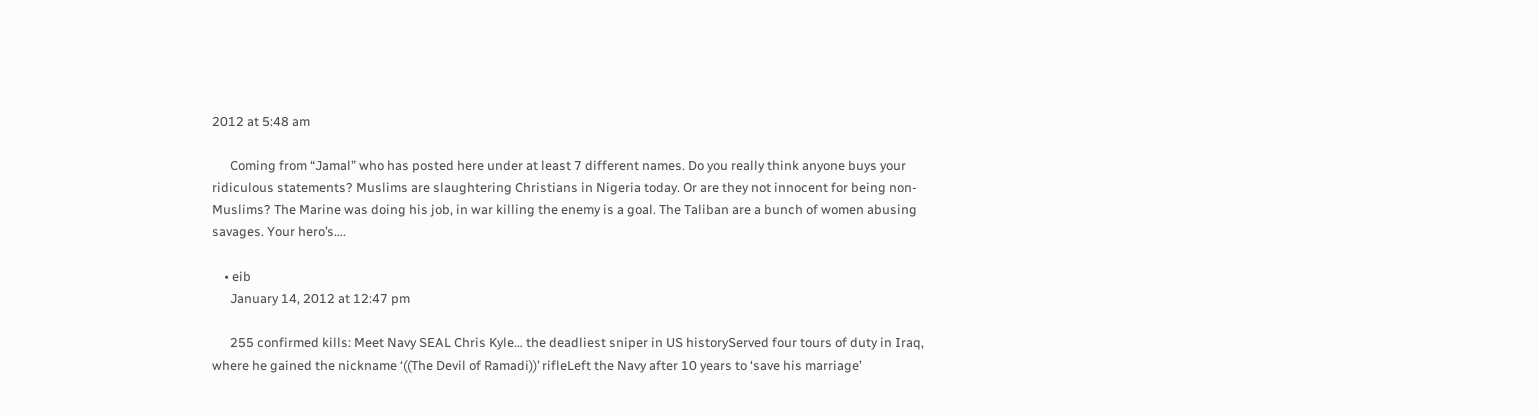2012 at 5:48 am

      Coming from “Jamal” who has posted here under at least 7 different names. Do you really think anyone buys your ridiculous statements? Muslims are slaughtering Christians in Nigeria today. Or are they not innocent for being non-Muslims? The Marine was doing his job, in war killing the enemy is a goal. The Taliban are a bunch of women abusing savages. Your hero’s….

    • eib
      January 14, 2012 at 12:47 pm

      255 confirmed kills: Meet Navy SEAL Chris Kyle… the deadliest sniper in US historyServed four tours of duty in Iraq, where he gained the nickname ‘((The Devil of Ramadi))’ rifleLeft the Navy after 10 years to ‘save his marriage’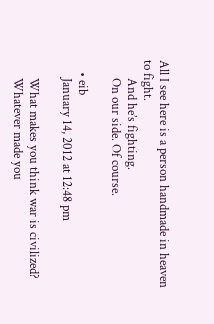All I see here is a person handmade in heaven to fight.
      And he’s fighting.
      On our side. Of course.

    • eib
      January 14, 2012 at 12:48 pm

      What makes you think war is civilized?
      Whatever made you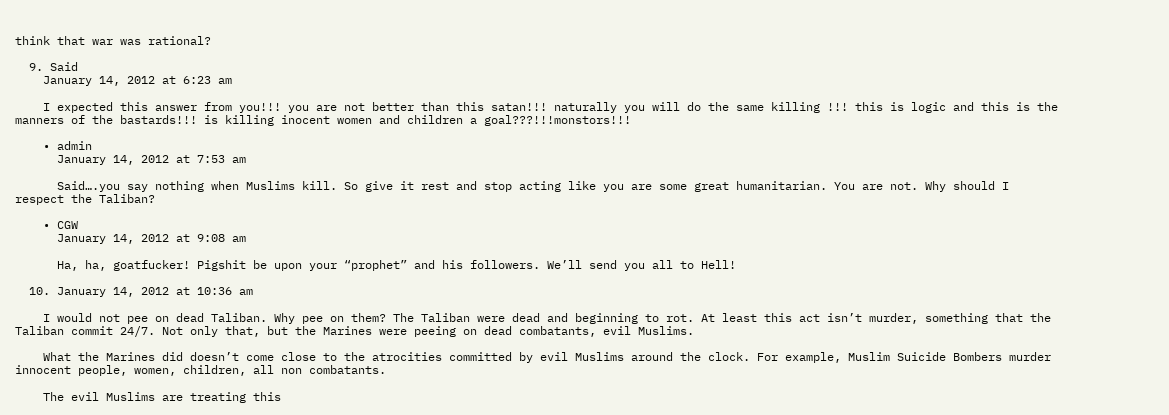think that war was rational?

  9. Said
    January 14, 2012 at 6:23 am

    I expected this answer from you!!! you are not better than this satan!!! naturally you will do the same killing !!! this is logic and this is the manners of the bastards!!! is killing inocent women and children a goal???!!!monstors!!!

    • admin
      January 14, 2012 at 7:53 am

      Said….you say nothing when Muslims kill. So give it rest and stop acting like you are some great humanitarian. You are not. Why should I respect the Taliban?

    • CGW
      January 14, 2012 at 9:08 am

      Ha, ha, goatfucker! Pigshit be upon your “prophet” and his followers. We’ll send you all to Hell!

  10. January 14, 2012 at 10:36 am

    I would not pee on dead Taliban. Why pee on them? The Taliban were dead and beginning to rot. At least this act isn’t murder, something that the Taliban commit 24/7. Not only that, but the Marines were peeing on dead combatants, evil Muslims.

    What the Marines did doesn’t come close to the atrocities committed by evil Muslims around the clock. For example, Muslim Suicide Bombers murder innocent people, women, children, all non combatants.

    The evil Muslims are treating this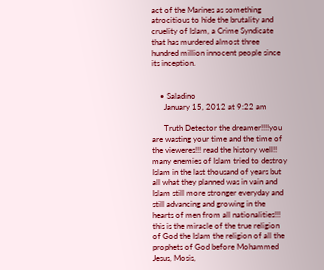act of the Marines as something atrocitious to hide the brutality and cruelity of Islam, a Crime Syndicate that has murdered almost three hundred million innocent people since its inception.


    • Saladino
      January 15, 2012 at 9:22 am

      Truth Detector the dreamer!!!!you are wasting your time and the time of the vieweres!!! read the history well!! many enemies of Islam tried to destroy Islam in the last thousand of years but all what they planned was in vain and Islam still more stronger everyday and still advancing and growing in the hearts of men from all nationalities!!! this is the miracle of the true religion of God the Islam the religion of all the prophets of God before Mohammed Jesus, Mosis,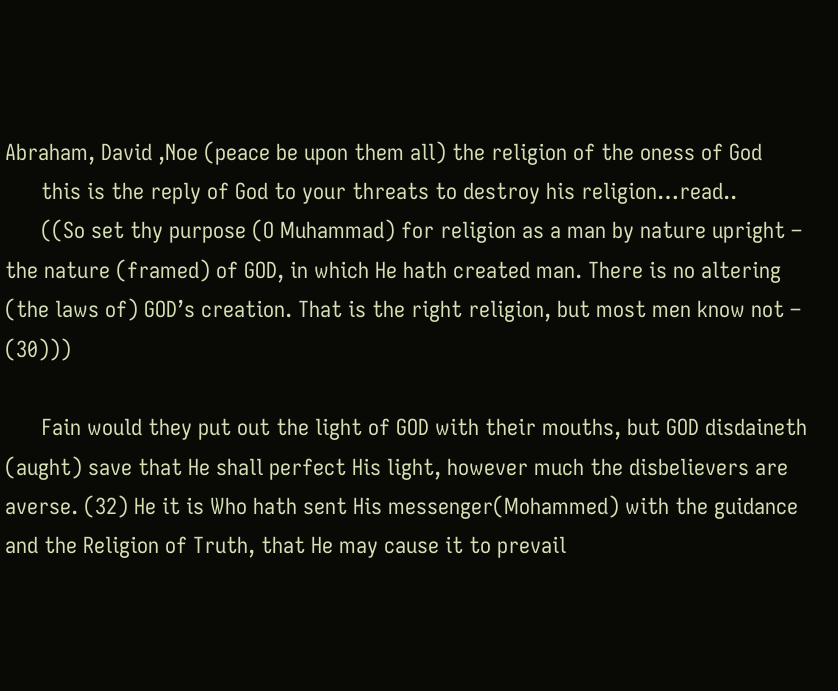Abraham, David ,Noe (peace be upon them all) the religion of the oness of God
      this is the reply of God to your threats to destroy his religion…read..
      ((So set thy purpose (O Muhammad) for religion as a man by nature upright – the nature (framed) of GOD, in which He hath created man. There is no altering (the laws of) GOD’s creation. That is the right religion, but most men know not – (30)))

      Fain would they put out the light of GOD with their mouths, but GOD disdaineth (aught) save that He shall perfect His light, however much the disbelievers are averse. (32) He it is Who hath sent His messenger(Mohammed) with the guidance and the Religion of Truth, that He may cause it to prevail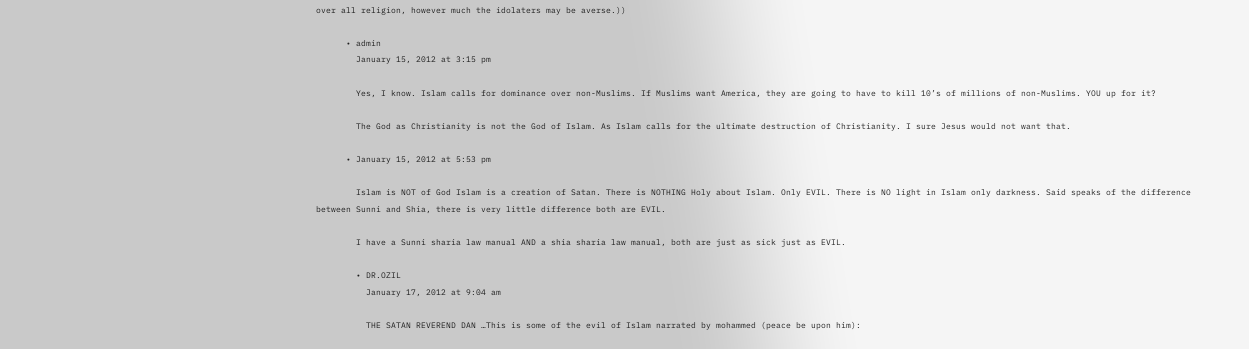over all religion, however much the idolaters may be averse.))

      • admin
        January 15, 2012 at 3:15 pm

        Yes, I know. Islam calls for dominance over non-Muslims. If Muslims want America, they are going to have to kill 10’s of millions of non-Muslims. YOU up for it?

        The God as Christianity is not the God of Islam. As Islam calls for the ultimate destruction of Christianity. I sure Jesus would not want that.

      • January 15, 2012 at 5:53 pm

        Islam is NOT of God Islam is a creation of Satan. There is NOTHING Holy about Islam. Only EVIL. There is NO light in Islam only darkness. Said speaks of the difference between Sunni and Shia, there is very little difference both are EVIL.

        I have a Sunni sharia law manual AND a shia sharia law manual, both are just as sick just as EVIL.

        • DR.OZIL
          January 17, 2012 at 9:04 am

          THE SATAN REVEREND DAN …This is some of the evil of Islam narrated by mohammed (peace be upon him):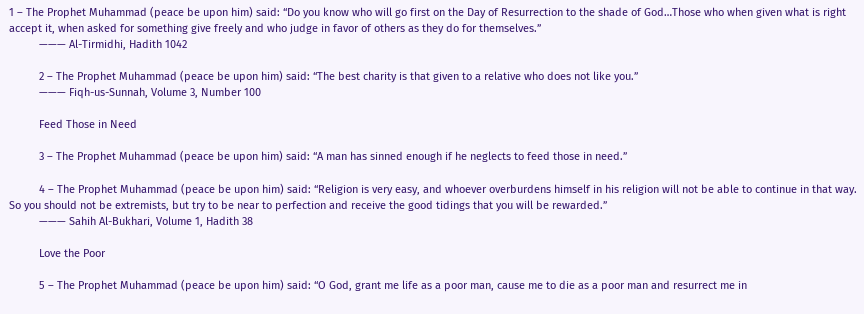1 – The Prophet Muhammad (peace be upon him) said: “Do you know who will go first on the Day of Resurrection to the shade of God…Those who when given what is right accept it, when asked for something give freely and who judge in favor of others as they do for themselves.”
          ——— Al-Tirmidhi, Hadith 1042

          2 – The Prophet Muhammad (peace be upon him) said: “The best charity is that given to a relative who does not like you.”
          ——— Fiqh-us-Sunnah, Volume 3, Number 100

          Feed Those in Need

          3 – The Prophet Muhammad (peace be upon him) said: “A man has sinned enough if he neglects to feed those in need.”

          4 – The Prophet Muhammad (peace be upon him) said: “Religion is very easy, and whoever overburdens himself in his religion will not be able to continue in that way. So you should not be extremists, but try to be near to perfection and receive the good tidings that you will be rewarded.”
          ——— Sahih Al-Bukhari, Volume 1, Hadith 38

          Love the Poor

          5 – The Prophet Muhammad (peace be upon him) said: “O God, grant me life as a poor man, cause me to die as a poor man and resurrect me in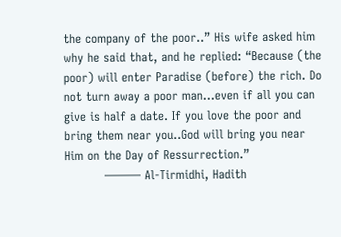the company of the poor..” His wife asked him why he said that, and he replied: “Because (the poor) will enter Paradise (before) the rich. Do not turn away a poor man…even if all you can give is half a date. If you love the poor and bring them near you..God will bring you near Him on the Day of Ressurrection.”
          ——— Al-Tirmidhi, Hadith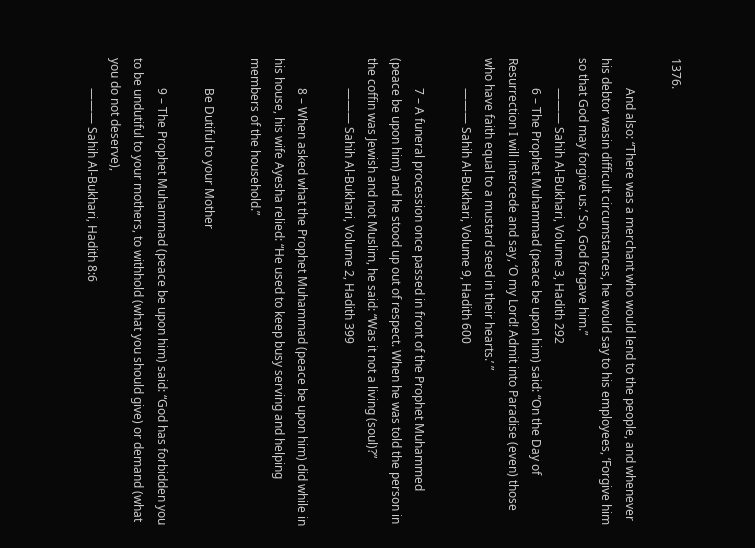1376.

          And also: “There was a merchant who would lend to the people, and whenever his debtor wasin difficult circumstances, he would say to his employees, ‘Forgive him so that God may forgive us.’ So, God forgave him.”
          ——— Sahih Al-Bukhari, Volume 3, Hadith 292
          6 – The Prophet Muhammad (peace be upon him) said: “On the Day of Resurrection I will intercede and say, ‘O my Lord! Admit into Paradise (even) those who have faith equal to a mustard seed in their hearts.’ ”
          ——— Sahih Al-Bukhari, Volume 9, Hadith 600

          7 – A funeral procession once passed in front of the Prophet Muhammed (peace be upon him) and he stood up out of respect. When he was told the person in the coffin was Jewish and not Muslim, he said: “Was it not a living (soul)?”
          ——— Sahih Al-Bukhari, Volume 2, Hadith 399

          8 – When asked what the Prophet Muhammad (peace be upon him) did while in his house, his wife Ayesha relied: “He used to keep busy serving and helping members of the household.”

          Be Dutiful to your Mother

          9 – The Prophet Muhammad (peace be upon him) said: “God has forbidden you to be undutiful to your mothers, to withhold (what you should give) or demand (what you do not deserve),
          ——— Sahih Al-Bukhari, Hadith 8:6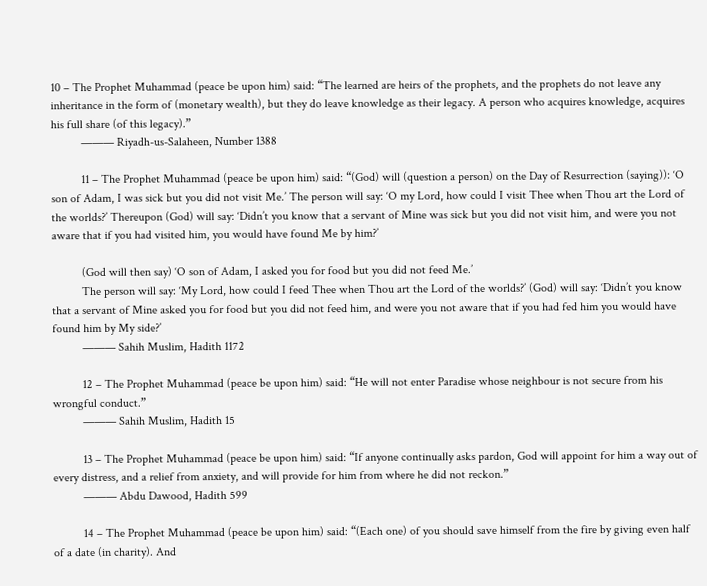10 – The Prophet Muhammad (peace be upon him) said: “The learned are heirs of the prophets, and the prophets do not leave any inheritance in the form of (monetary wealth), but they do leave knowledge as their legacy. A person who acquires knowledge, acquires his full share (of this legacy).”
          ——— Riyadh-us-Salaheen, Number 1388

          11 – The Prophet Muhammad (peace be upon him) said: “(God) will (question a person) on the Day of Resurrection (saying)): ‘O son of Adam, I was sick but you did not visit Me.’ The person will say: ‘O my Lord, how could I visit Thee when Thou art the Lord of the worlds?’ Thereupon (God) will say: ‘Didn’t you know that a servant of Mine was sick but you did not visit him, and were you not aware that if you had visited him, you would have found Me by him?’

          (God will then say) ‘O son of Adam, I asked you for food but you did not feed Me.’
          The person will say: ‘My Lord, how could I feed Thee when Thou art the Lord of the worlds?’ (God) will say: ‘Didn’t you know that a servant of Mine asked you for food but you did not feed him, and were you not aware that if you had fed him you would have found him by My side?’
          ——— Sahih Muslim, Hadith 1172

          12 – The Prophet Muhammad (peace be upon him) said: “He will not enter Paradise whose neighbour is not secure from his wrongful conduct.”
          ——— Sahih Muslim, Hadith 15

          13 – The Prophet Muhammad (peace be upon him) said: “If anyone continually asks pardon, God will appoint for him a way out of every distress, and a relief from anxiety, and will provide for him from where he did not reckon.”
          ——— Abdu Dawood, Hadith 599

          14 – The Prophet Muhammad (peace be upon him) said: “(Each one) of you should save himself from the fire by giving even half of a date (in charity). And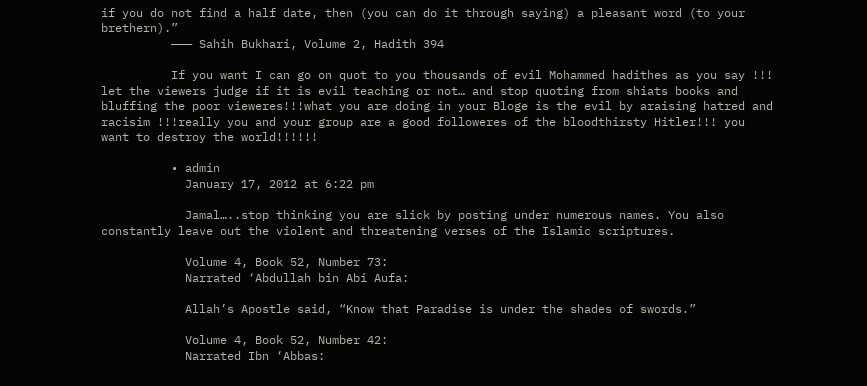if you do not find a half date, then (you can do it through saying) a pleasant word (to your brethern).”
          ——— Sahih Bukhari, Volume 2, Hadith 394

          If you want I can go on quot to you thousands of evil Mohammed hadithes as you say !!! let the viewers judge if it is evil teaching or not… and stop quoting from shiats books and bluffing the poor vieweres!!!what you are doing in your Bloge is the evil by araising hatred and racisim !!!really you and your group are a good followeres of the bloodthirsty Hitler!!! you want to destroy the world!!!!!!

          • admin
            January 17, 2012 at 6:22 pm

            Jamal…..stop thinking you are slick by posting under numerous names. You also constantly leave out the violent and threatening verses of the Islamic scriptures.

            Volume 4, Book 52, Number 73:
            Narrated ‘Abdullah bin Abi Aufa:

            Allah’s Apostle said, “Know that Paradise is under the shades of swords.”

            Volume 4, Book 52, Number 42:
            Narrated Ibn ‘Abbas: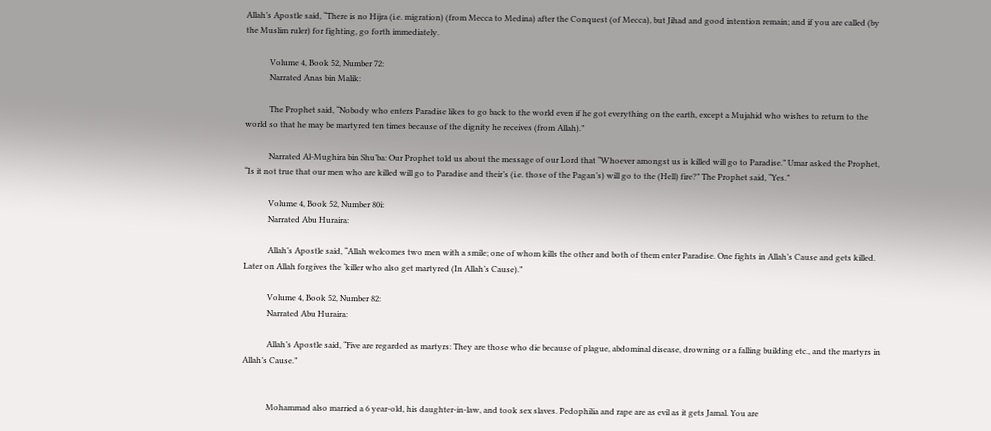Allah’s Apostle said, “There is no Hijra (i.e. migration) (from Mecca to Medina) after the Conquest (of Mecca), but Jihad and good intention remain; and if you are called (by the Muslim ruler) for fighting, go forth immediately.

            Volume 4, Book 52, Number 72:
            Narrated Anas bin Malik:

            The Prophet said, “Nobody who enters Paradise likes to go back to the world even if he got everything on the earth, except a Mujahid who wishes to return to the world so that he may be martyred ten times because of the dignity he receives (from Allah).”

            Narrated Al-Mughira bin Shu’ba: Our Prophet told us about the message of our Lord that “Whoever amongst us is killed will go to Paradise.” Umar asked the Prophet, “Is it not true that our men who are killed will go to Paradise and their’s (i.e. those of the Pagan’s) will go to the (Hell) fire?” The Prophet said, “Yes.”

            Volume 4, Book 52, Number 80i:
            Narrated Abu Huraira:

            Allah’s Apostle said, “Allah welcomes two men with a smile; one of whom kills the other and both of them enter Paradise. One fights in Allah’s Cause and gets killed. Later on Allah forgives the ‘killer who also get martyred (In Allah’s Cause).”

            Volume 4, Book 52, Number 82:
            Narrated Abu Huraira:

            Allah’s Apostle said, “Five are regarded as martyrs: They are those who die because of plague, abdominal disease, drowning or a falling building etc., and the martyrs in Allah’s Cause.”


            Mohammad also married a 6 year-old, his daughter-in-law, and took sex slaves. Pedophilia and rape are as evil as it gets Jamal. You are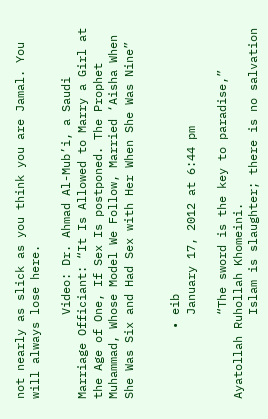not nearly as slick as you think you are Jamal. You will always lose here.

            Video: Dr. Ahmad Al-Mub’i, a Saudi Marriage Officiant: “It Is Allowed to Marry a Girl at the Age of One, If Sex Is postponed. The Prophet Muhammad, Whose Model We Follow, Married ‘Aisha When She Was Six and Had Sex with Her When She Was Nine”


          • eib
            January 17, 2012 at 6:44 pm

            “The sword is the key to paradise,” Ayatollah Ruhollah Khomeini.
            Islam is slaughter; there is no salvation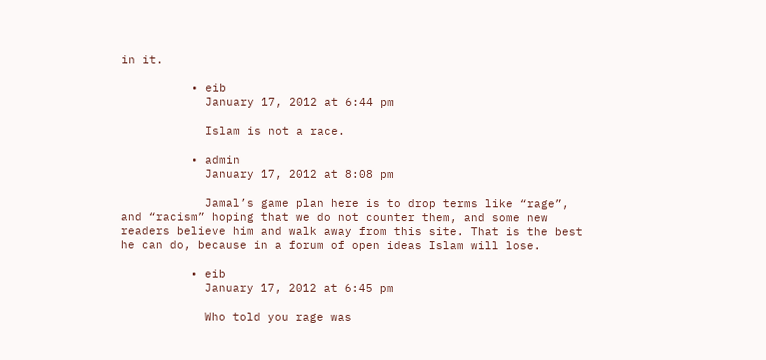in it.

          • eib
            January 17, 2012 at 6:44 pm

            Islam is not a race.

          • admin
            January 17, 2012 at 8:08 pm

            Jamal’s game plan here is to drop terms like “rage”, and “racism” hoping that we do not counter them, and some new readers believe him and walk away from this site. That is the best he can do, because in a forum of open ideas Islam will lose.

          • eib
            January 17, 2012 at 6:45 pm

            Who told you rage was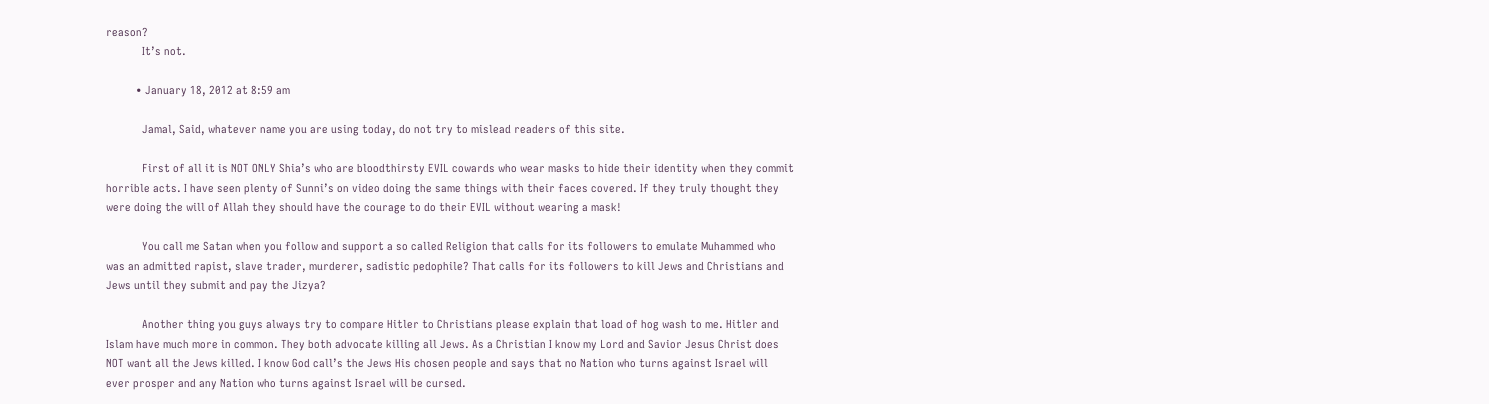reason?
            It’s not.

          • January 18, 2012 at 8:59 am

            Jamal, Said, whatever name you are using today, do not try to mislead readers of this site.

            First of all it is NOT ONLY Shia’s who are bloodthirsty EVIL cowards who wear masks to hide their identity when they commit horrible acts. I have seen plenty of Sunni’s on video doing the same things with their faces covered. If they truly thought they were doing the will of Allah they should have the courage to do their EVIL without wearing a mask!

            You call me Satan when you follow and support a so called Religion that calls for its followers to emulate Muhammed who was an admitted rapist, slave trader, murderer, sadistic pedophile? That calls for its followers to kill Jews and Christians and Jews until they submit and pay the Jizya?

            Another thing you guys always try to compare Hitler to Christians please explain that load of hog wash to me. Hitler and Islam have much more in common. They both advocate killing all Jews. As a Christian I know my Lord and Savior Jesus Christ does NOT want all the Jews killed. I know God call’s the Jews His chosen people and says that no Nation who turns against Israel will ever prosper and any Nation who turns against Israel will be cursed.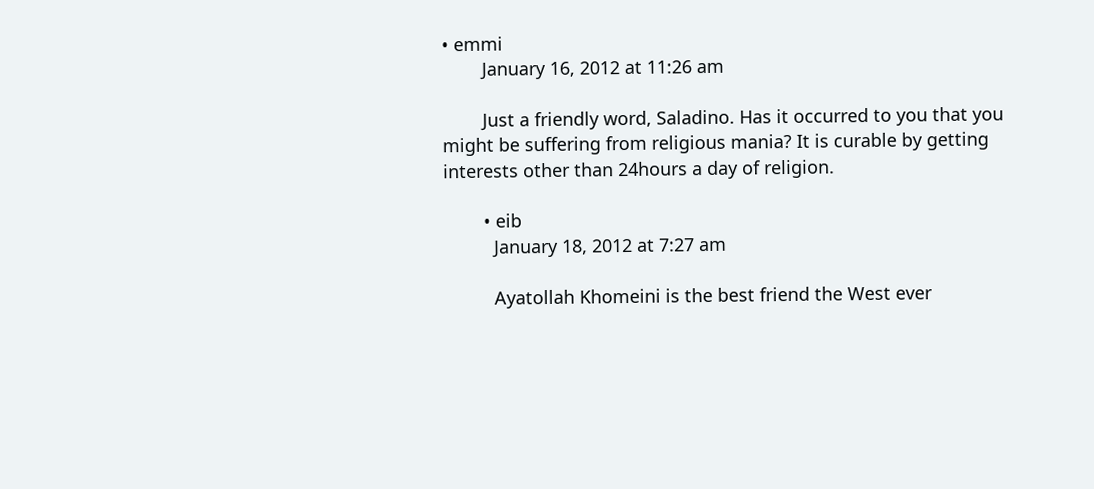• emmi
        January 16, 2012 at 11:26 am

        Just a friendly word, Saladino. Has it occurred to you that you might be suffering from religious mania? It is curable by getting interests other than 24hours a day of religion.

        • eib
          January 18, 2012 at 7:27 am

          Ayatollah Khomeini is the best friend the West ever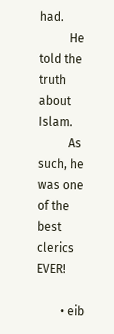had.
          He told the truth about Islam.
          As such, he was one of the best clerics EVER!

        • eib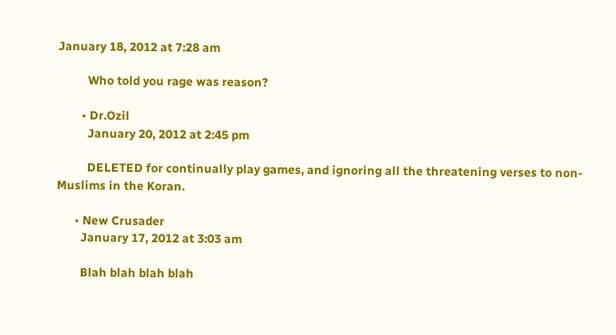January 18, 2012 at 7:28 am

          Who told you rage was reason?

        • Dr.Ozil
          January 20, 2012 at 2:45 pm

          DELETED for continually play games, and ignoring all the threatening verses to non-Muslims in the Koran.

      • New Crusader
        January 17, 2012 at 3:03 am

        Blah blah blah blah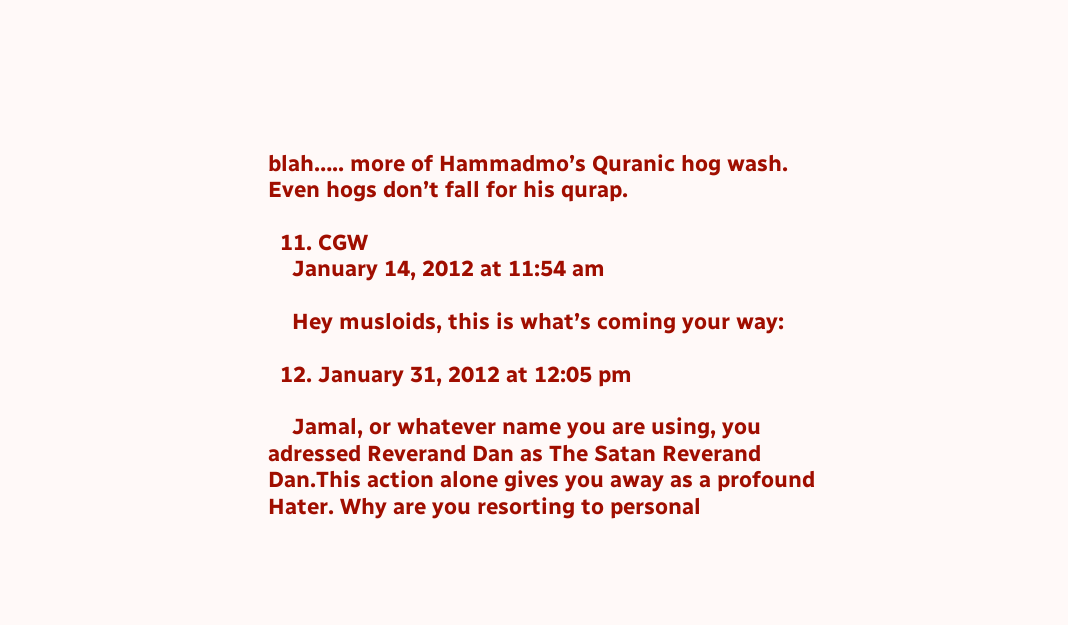blah….. more of Hammadmo’s Quranic hog wash. Even hogs don’t fall for his qurap.

  11. CGW
    January 14, 2012 at 11:54 am

    Hey musloids, this is what’s coming your way:

  12. January 31, 2012 at 12:05 pm

    Jamal, or whatever name you are using, you adressed Reverand Dan as The Satan Reverand Dan.This action alone gives you away as a profound Hater. Why are you resorting to personal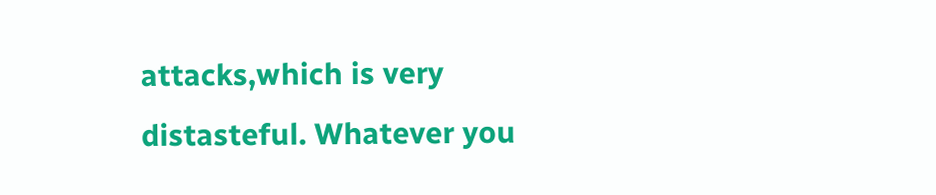attacks,which is very distasteful. Whatever you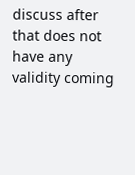discuss after that does not have any validity coming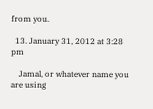from you.

  13. January 31, 2012 at 3:28 pm

    Jamal, or whatever name you are using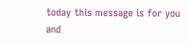today this message is for you and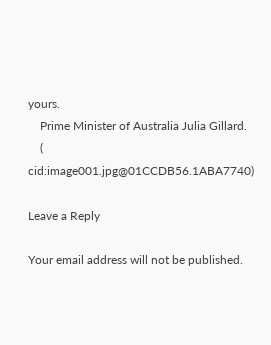yours.
    Prime Minister of Australia Julia Gillard.
    ( cid:image001.jpg@01CCDB56.1ABA7740)

Leave a Reply

Your email address will not be published.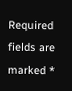Required fields are marked *